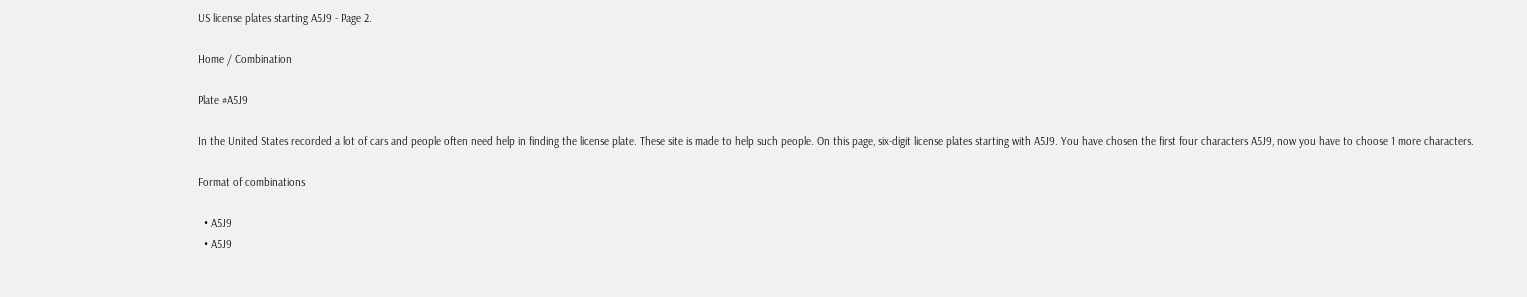US license plates starting A5J9 - Page 2.

Home / Combination

Plate #A5J9

In the United States recorded a lot of cars and people often need help in finding the license plate. These site is made to help such people. On this page, six-digit license plates starting with A5J9. You have chosen the first four characters A5J9, now you have to choose 1 more characters.

Format of combinations

  • A5J9
  • A5J9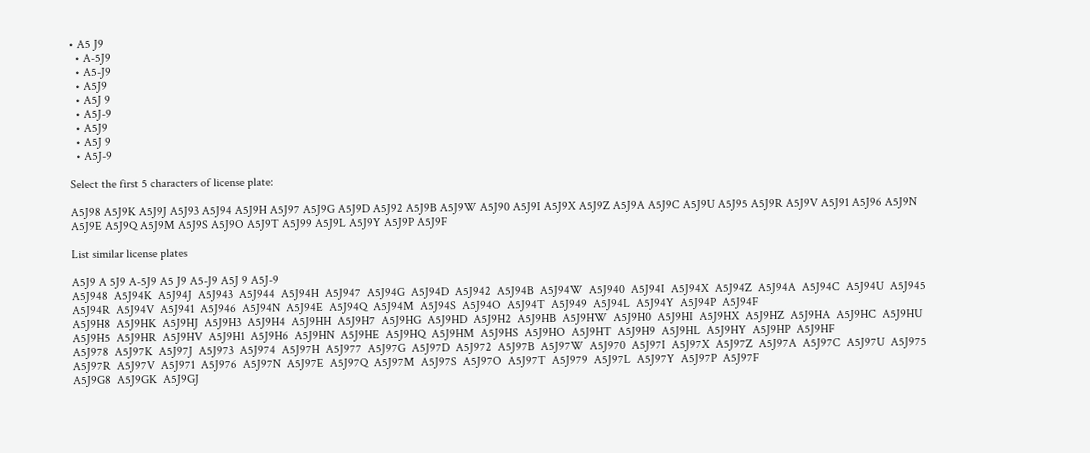• A5 J9
  • A-5J9
  • A5-J9
  • A5J9
  • A5J 9
  • A5J-9
  • A5J9
  • A5J 9
  • A5J-9

Select the first 5 characters of license plate:

A5J98 A5J9K A5J9J A5J93 A5J94 A5J9H A5J97 A5J9G A5J9D A5J92 A5J9B A5J9W A5J90 A5J9I A5J9X A5J9Z A5J9A A5J9C A5J9U A5J95 A5J9R A5J9V A5J91 A5J96 A5J9N A5J9E A5J9Q A5J9M A5J9S A5J9O A5J9T A5J99 A5J9L A5J9Y A5J9P A5J9F

List similar license plates

A5J9 A 5J9 A-5J9 A5 J9 A5-J9 A5J 9 A5J-9
A5J948  A5J94K  A5J94J  A5J943  A5J944  A5J94H  A5J947  A5J94G  A5J94D  A5J942  A5J94B  A5J94W  A5J940  A5J94I  A5J94X  A5J94Z  A5J94A  A5J94C  A5J94U  A5J945  A5J94R  A5J94V  A5J941  A5J946  A5J94N  A5J94E  A5J94Q  A5J94M  A5J94S  A5J94O  A5J94T  A5J949  A5J94L  A5J94Y  A5J94P  A5J94F
A5J9H8  A5J9HK  A5J9HJ  A5J9H3  A5J9H4  A5J9HH  A5J9H7  A5J9HG  A5J9HD  A5J9H2  A5J9HB  A5J9HW  A5J9H0  A5J9HI  A5J9HX  A5J9HZ  A5J9HA  A5J9HC  A5J9HU  A5J9H5  A5J9HR  A5J9HV  A5J9H1  A5J9H6  A5J9HN  A5J9HE  A5J9HQ  A5J9HM  A5J9HS  A5J9HO  A5J9HT  A5J9H9  A5J9HL  A5J9HY  A5J9HP  A5J9HF
A5J978  A5J97K  A5J97J  A5J973  A5J974  A5J97H  A5J977  A5J97G  A5J97D  A5J972  A5J97B  A5J97W  A5J970  A5J97I  A5J97X  A5J97Z  A5J97A  A5J97C  A5J97U  A5J975  A5J97R  A5J97V  A5J971  A5J976  A5J97N  A5J97E  A5J97Q  A5J97M  A5J97S  A5J97O  A5J97T  A5J979  A5J97L  A5J97Y  A5J97P  A5J97F
A5J9G8  A5J9GK  A5J9GJ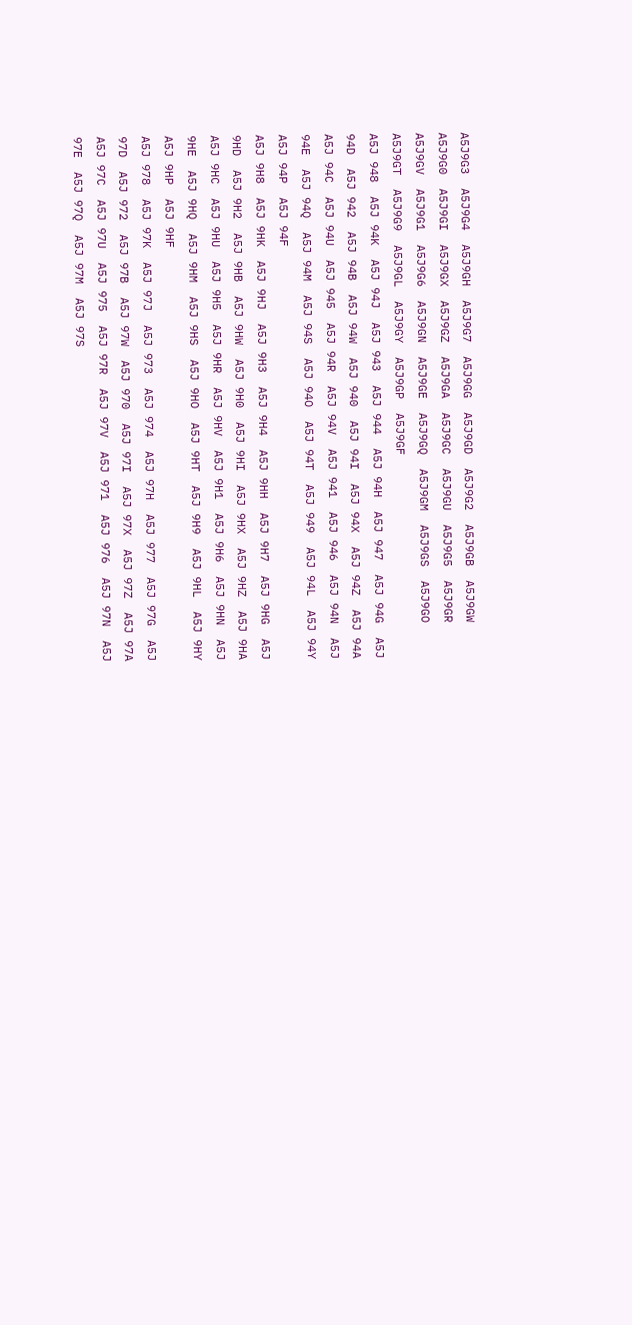A5J9G3  A5J9G4  A5J9GH  A5J9G7  A5J9GG  A5J9GD  A5J9G2  A5J9GB  A5J9GW  A5J9G0  A5J9GI  A5J9GX  A5J9GZ  A5J9GA  A5J9GC  A5J9GU  A5J9G5  A5J9GR  A5J9GV  A5J9G1  A5J9G6  A5J9GN  A5J9GE  A5J9GQ  A5J9GM  A5J9GS  A5J9GO  A5J9GT  A5J9G9  A5J9GL  A5J9GY  A5J9GP  A5J9GF
A5J 948  A5J 94K  A5J 94J  A5J 943  A5J 944  A5J 94H  A5J 947  A5J 94G  A5J 94D  A5J 942  A5J 94B  A5J 94W  A5J 940  A5J 94I  A5J 94X  A5J 94Z  A5J 94A  A5J 94C  A5J 94U  A5J 945  A5J 94R  A5J 94V  A5J 941  A5J 946  A5J 94N  A5J 94E  A5J 94Q  A5J 94M  A5J 94S  A5J 94O  A5J 94T  A5J 949  A5J 94L  A5J 94Y  A5J 94P  A5J 94F
A5J 9H8  A5J 9HK  A5J 9HJ  A5J 9H3  A5J 9H4  A5J 9HH  A5J 9H7  A5J 9HG  A5J 9HD  A5J 9H2  A5J 9HB  A5J 9HW  A5J 9H0  A5J 9HI  A5J 9HX  A5J 9HZ  A5J 9HA  A5J 9HC  A5J 9HU  A5J 9H5  A5J 9HR  A5J 9HV  A5J 9H1  A5J 9H6  A5J 9HN  A5J 9HE  A5J 9HQ  A5J 9HM  A5J 9HS  A5J 9HO  A5J 9HT  A5J 9H9  A5J 9HL  A5J 9HY  A5J 9HP  A5J 9HF
A5J 978  A5J 97K  A5J 97J  A5J 973  A5J 974  A5J 97H  A5J 977  A5J 97G  A5J 97D  A5J 972  A5J 97B  A5J 97W  A5J 970  A5J 97I  A5J 97X  A5J 97Z  A5J 97A  A5J 97C  A5J 97U  A5J 975  A5J 97R  A5J 97V  A5J 971  A5J 976  A5J 97N  A5J 97E  A5J 97Q  A5J 97M  A5J 97S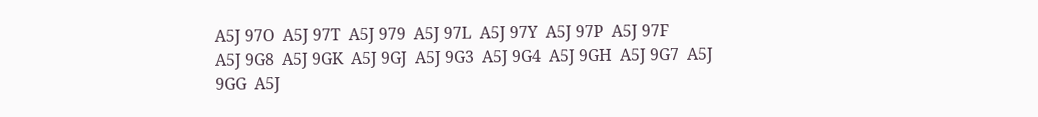A5J 97O  A5J 97T  A5J 979  A5J 97L  A5J 97Y  A5J 97P  A5J 97F
A5J 9G8  A5J 9GK  A5J 9GJ  A5J 9G3  A5J 9G4  A5J 9GH  A5J 9G7  A5J 9GG  A5J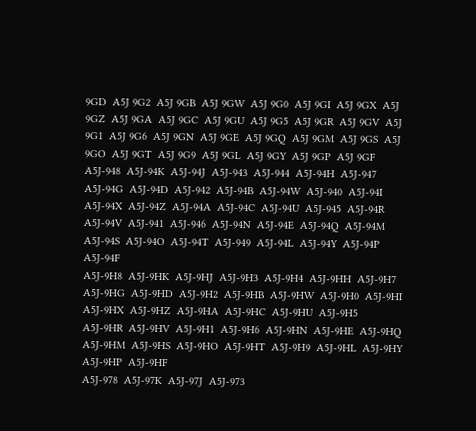9GD  A5J 9G2  A5J 9GB  A5J 9GW  A5J 9G0  A5J 9GI  A5J 9GX  A5J 9GZ  A5J 9GA  A5J 9GC  A5J 9GU  A5J 9G5  A5J 9GR  A5J 9GV  A5J 9G1  A5J 9G6  A5J 9GN  A5J 9GE  A5J 9GQ  A5J 9GM  A5J 9GS  A5J 9GO  A5J 9GT  A5J 9G9  A5J 9GL  A5J 9GY  A5J 9GP  A5J 9GF
A5J-948  A5J-94K  A5J-94J  A5J-943  A5J-944  A5J-94H  A5J-947  A5J-94G  A5J-94D  A5J-942  A5J-94B  A5J-94W  A5J-940  A5J-94I  A5J-94X  A5J-94Z  A5J-94A  A5J-94C  A5J-94U  A5J-945  A5J-94R  A5J-94V  A5J-941  A5J-946  A5J-94N  A5J-94E  A5J-94Q  A5J-94M  A5J-94S  A5J-94O  A5J-94T  A5J-949  A5J-94L  A5J-94Y  A5J-94P  A5J-94F
A5J-9H8  A5J-9HK  A5J-9HJ  A5J-9H3  A5J-9H4  A5J-9HH  A5J-9H7  A5J-9HG  A5J-9HD  A5J-9H2  A5J-9HB  A5J-9HW  A5J-9H0  A5J-9HI  A5J-9HX  A5J-9HZ  A5J-9HA  A5J-9HC  A5J-9HU  A5J-9H5  A5J-9HR  A5J-9HV  A5J-9H1  A5J-9H6  A5J-9HN  A5J-9HE  A5J-9HQ  A5J-9HM  A5J-9HS  A5J-9HO  A5J-9HT  A5J-9H9  A5J-9HL  A5J-9HY  A5J-9HP  A5J-9HF
A5J-978  A5J-97K  A5J-97J  A5J-973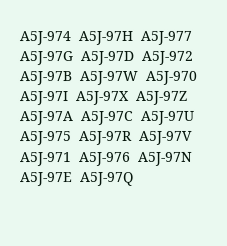A5J-974  A5J-97H  A5J-977  A5J-97G  A5J-97D  A5J-972  A5J-97B  A5J-97W  A5J-970  A5J-97I  A5J-97X  A5J-97Z  A5J-97A  A5J-97C  A5J-97U  A5J-975  A5J-97R  A5J-97V  A5J-971  A5J-976  A5J-97N  A5J-97E  A5J-97Q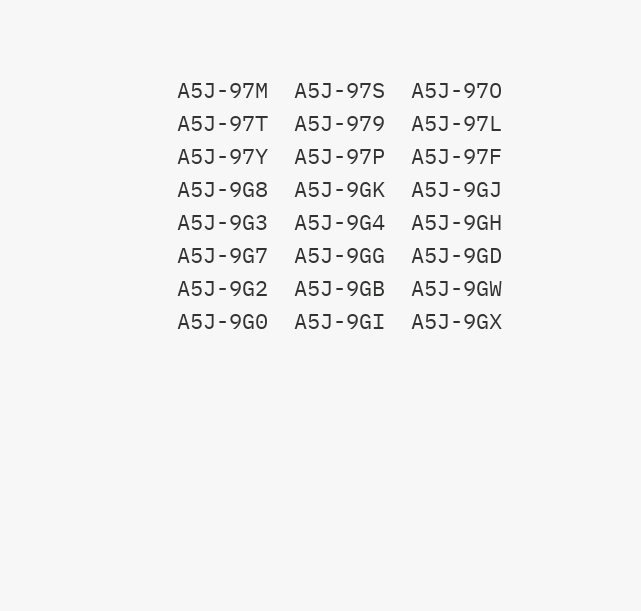A5J-97M  A5J-97S  A5J-97O  A5J-97T  A5J-979  A5J-97L  A5J-97Y  A5J-97P  A5J-97F
A5J-9G8  A5J-9GK  A5J-9GJ  A5J-9G3  A5J-9G4  A5J-9GH  A5J-9G7  A5J-9GG  A5J-9GD  A5J-9G2  A5J-9GB  A5J-9GW  A5J-9G0  A5J-9GI  A5J-9GX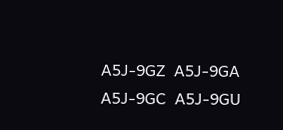A5J-9GZ  A5J-9GA  A5J-9GC  A5J-9GU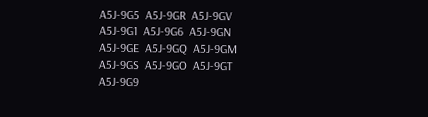A5J-9G5  A5J-9GR  A5J-9GV  A5J-9G1  A5J-9G6  A5J-9GN  A5J-9GE  A5J-9GQ  A5J-9GM  A5J-9GS  A5J-9GO  A5J-9GT  A5J-9G9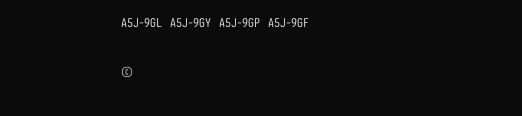A5J-9GL  A5J-9GY  A5J-9GP  A5J-9GF

©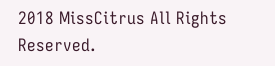2018 MissCitrus All Rights Reserved.